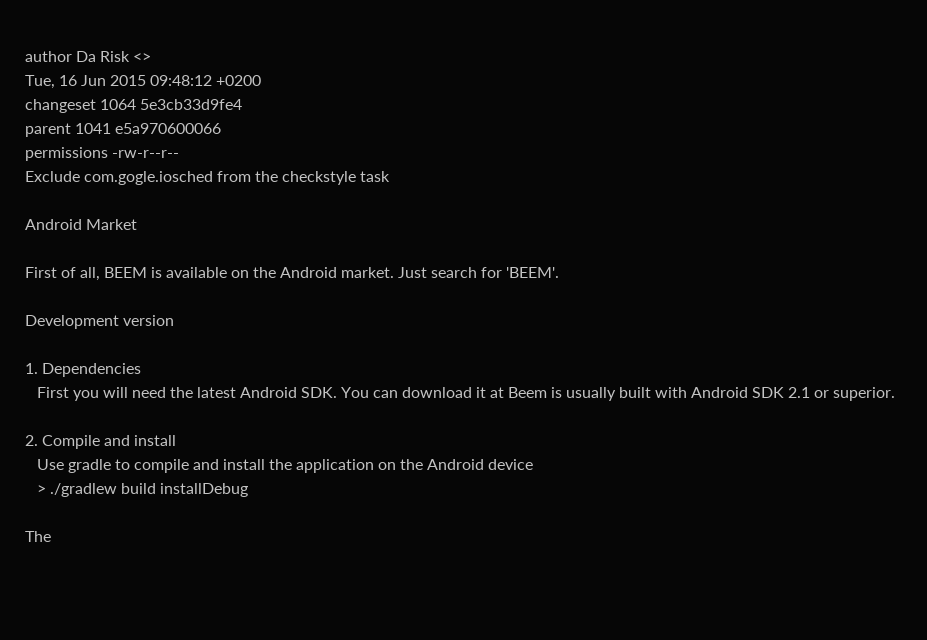author Da Risk <>
Tue, 16 Jun 2015 09:48:12 +0200
changeset 1064 5e3cb33d9fe4
parent 1041 e5a970600066
permissions -rw-r--r--
Exclude com.gogle.iosched from the checkstyle task

Android Market

First of all, BEEM is available on the Android market. Just search for 'BEEM'.

Development version

1. Dependencies
   First you will need the latest Android SDK. You can download it at Beem is usually built with Android SDK 2.1 or superior.

2. Compile and install
   Use gradle to compile and install the application on the Android device
   > ./gradlew build installDebug

The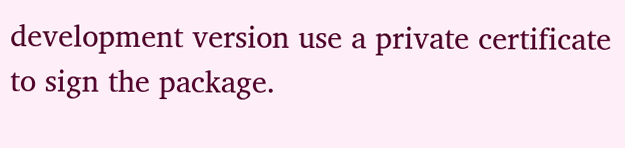development version use a private certificate to sign the package.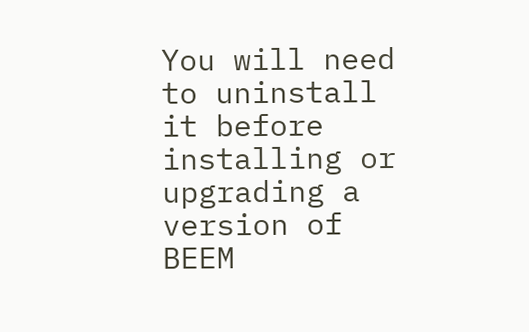You will need to uninstall it before installing or upgrading a version of BEEM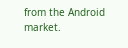from the Android market.